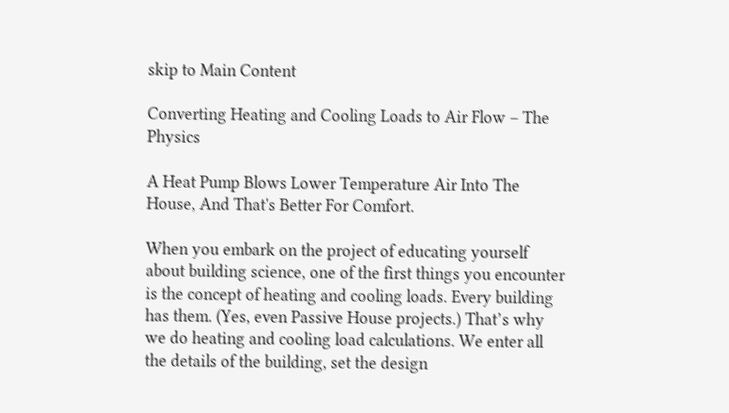skip to Main Content

Converting Heating and Cooling Loads to Air Flow – The Physics

A Heat Pump Blows Lower Temperature Air Into The House, And That's Better For Comfort.

When you embark on the project of educating yourself about building science, one of the first things you encounter is the concept of heating and cooling loads. Every building has them. (Yes, even Passive House projects.) That’s why we do heating and cooling load calculations. We enter all the details of the building, set the design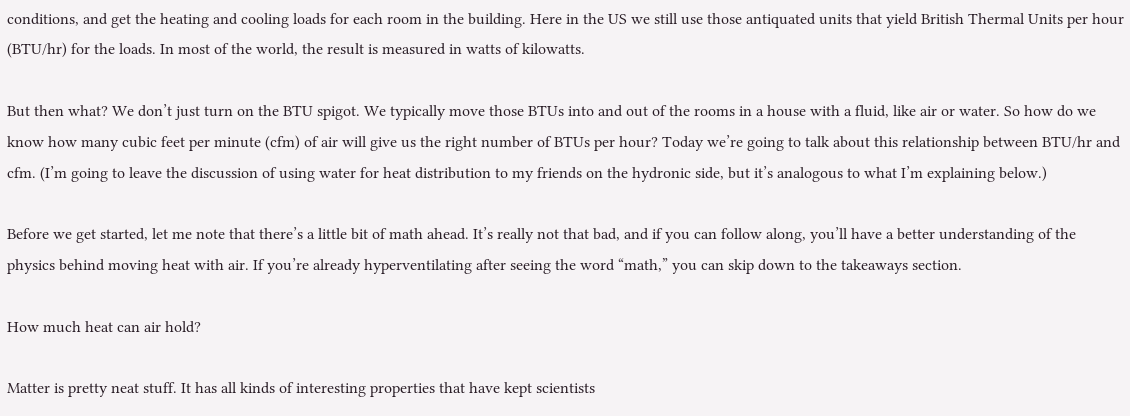conditions, and get the heating and cooling loads for each room in the building. Here in the US we still use those antiquated units that yield British Thermal Units per hour (BTU/hr) for the loads. In most of the world, the result is measured in watts of kilowatts.

But then what? We don’t just turn on the BTU spigot. We typically move those BTUs into and out of the rooms in a house with a fluid, like air or water. So how do we know how many cubic feet per minute (cfm) of air will give us the right number of BTUs per hour? Today we’re going to talk about this relationship between BTU/hr and cfm. (I’m going to leave the discussion of using water for heat distribution to my friends on the hydronic side, but it’s analogous to what I’m explaining below.)

Before we get started, let me note that there’s a little bit of math ahead. It’s really not that bad, and if you can follow along, you’ll have a better understanding of the physics behind moving heat with air. If you’re already hyperventilating after seeing the word “math,” you can skip down to the takeaways section.

How much heat can air hold?

Matter is pretty neat stuff. It has all kinds of interesting properties that have kept scientists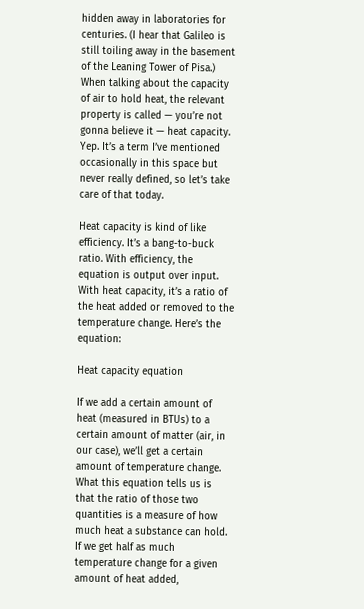hidden away in laboratories for centuries. (I hear that Galileo is still toiling away in the basement of the Leaning Tower of Pisa.) When talking about the capacity of air to hold heat, the relevant property is called — you’re not gonna believe it — heat capacity. Yep. It’s a term I’ve mentioned occasionally in this space but never really defined, so let’s take care of that today.

Heat capacity is kind of like efficiency. It’s a bang-to-buck ratio. With efficiency, the equation is output over input. With heat capacity, it’s a ratio of the heat added or removed to the temperature change. Here’s the equation:

Heat capacity equation

If we add a certain amount of heat (measured in BTUs) to a certain amount of matter (air, in our case), we’ll get a certain amount of temperature change. What this equation tells us is that the ratio of those two quantities is a measure of how much heat a substance can hold. If we get half as much temperature change for a given amount of heat added,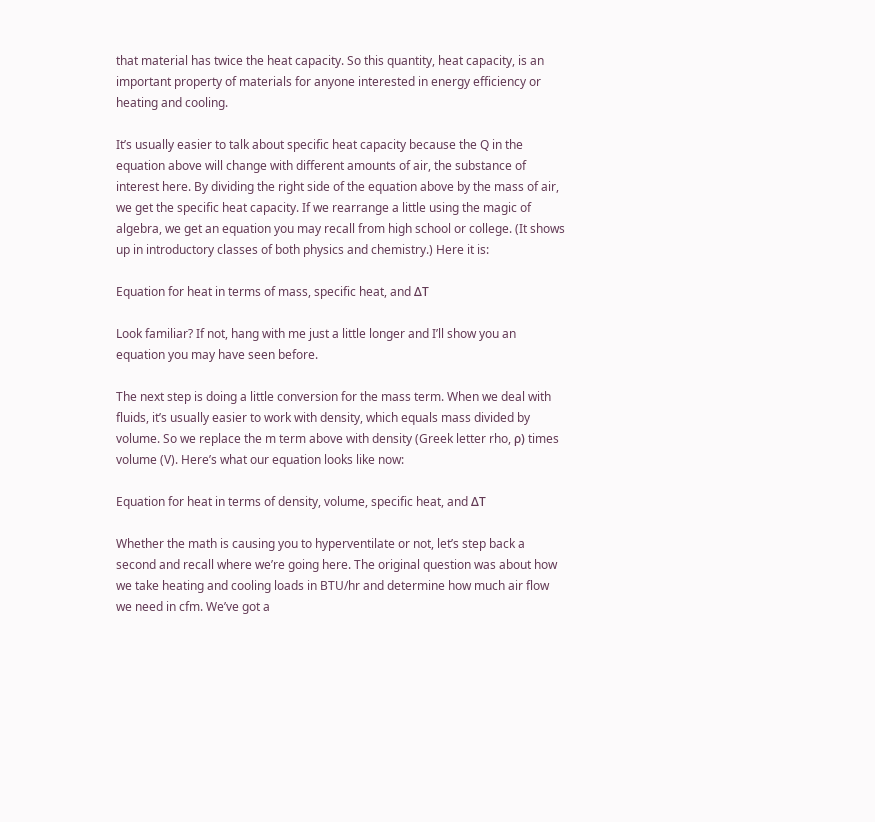that material has twice the heat capacity. So this quantity, heat capacity, is an important property of materials for anyone interested in energy efficiency or heating and cooling.

It’s usually easier to talk about specific heat capacity because the Q in the equation above will change with different amounts of air, the substance of interest here. By dividing the right side of the equation above by the mass of air, we get the specific heat capacity. If we rearrange a little using the magic of algebra, we get an equation you may recall from high school or college. (It shows up in introductory classes of both physics and chemistry.) Here it is:

Equation for heat in terms of mass, specific heat, and ΔT

Look familiar? If not, hang with me just a little longer and I’ll show you an equation you may have seen before.

The next step is doing a little conversion for the mass term. When we deal with fluids, it’s usually easier to work with density, which equals mass divided by volume. So we replace the m term above with density (Greek letter rho, ρ) times volume (V). Here’s what our equation looks like now:

Equation for heat in terms of density, volume, specific heat, and ΔT

Whether the math is causing you to hyperventilate or not, let’s step back a second and recall where we’re going here. The original question was about how we take heating and cooling loads in BTU/hr and determine how much air flow we need in cfm. We’ve got a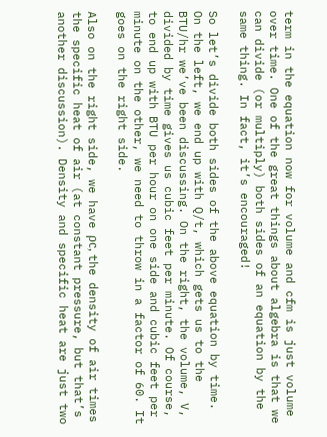term in the equation now for volume and cfm is just volume over time. One of the great things about algebra is that we can divide (or multiply) both sides of an equation by the same thing. In fact, it’s encouraged!

So let’s divide both sides of the above equation by time. On the left, we end up with Q/t, which gets us to the BTU/hr we’ve been discussing. On the right, the volume, V, divided by time gives us cubic feet per minute. Of course, to end up with BTU per hour on one side and cubic feet per minute on the other, we need to throw in a factor of 60. It goes on the right side.

Also on the right side, we have ρc, the density of air times the specific heat of air (at constant pressure, but that’s another discussion). Density and specific heat are just two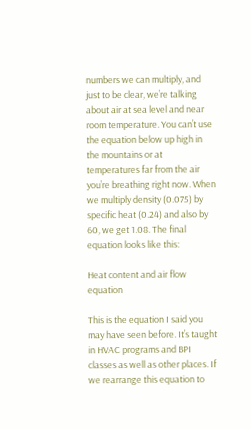numbers we can multiply, and just to be clear, we’re talking about air at sea level and near room temperature. You can’t use the equation below up high in the mountains or at temperatures far from the air you’re breathing right now. When we multiply density (0.075) by specific heat (0.24) and also by 60, we get 1.08. The final equation looks like this:

Heat content and air flow equation

This is the equation I said you may have seen before. It’s taught in HVAC programs and BPI classes as well as other places. If we rearrange this equation to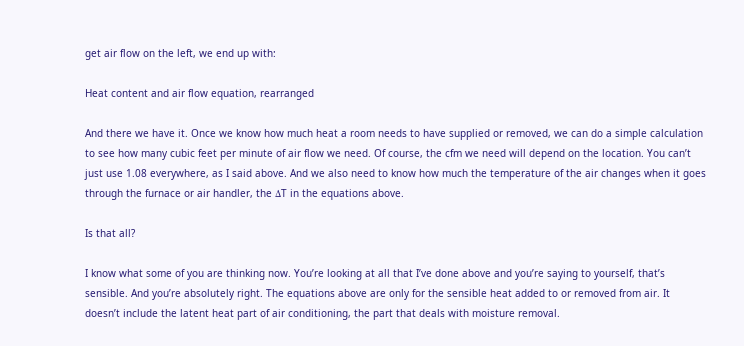get air flow on the left, we end up with:

Heat content and air flow equation, rearranged

And there we have it. Once we know how much heat a room needs to have supplied or removed, we can do a simple calculation to see how many cubic feet per minute of air flow we need. Of course, the cfm we need will depend on the location. You can’t just use 1.08 everywhere, as I said above. And we also need to know how much the temperature of the air changes when it goes through the furnace or air handler, the ΔT in the equations above.

Is that all?

I know what some of you are thinking now. You’re looking at all that I’ve done above and you’re saying to yourself, that’s sensible. And you’re absolutely right. The equations above are only for the sensible heat added to or removed from air. It doesn’t include the latent heat part of air conditioning, the part that deals with moisture removal.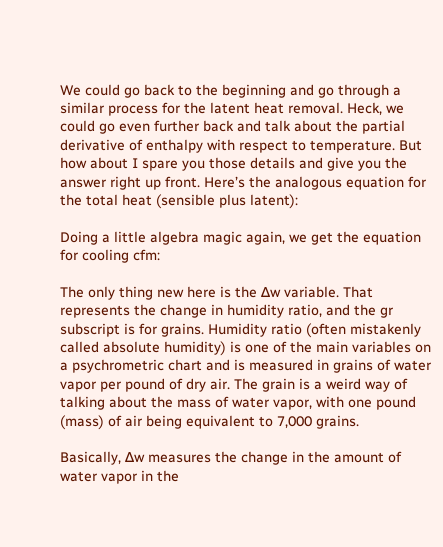We could go back to the beginning and go through a similar process for the latent heat removal. Heck, we could go even further back and talk about the partial derivative of enthalpy with respect to temperature. But how about I spare you those details and give you the answer right up front. Here’s the analogous equation for the total heat (sensible plus latent):

Doing a little algebra magic again, we get the equation for cooling cfm:

The only thing new here is the Δw variable. That represents the change in humidity ratio, and the gr subscript is for grains. Humidity ratio (often mistakenly called absolute humidity) is one of the main variables on a psychrometric chart and is measured in grains of water vapor per pound of dry air. The grain is a weird way of talking about the mass of water vapor, with one pound (mass) of air being equivalent to 7,000 grains.

Basically, Δw measures the change in the amount of water vapor in the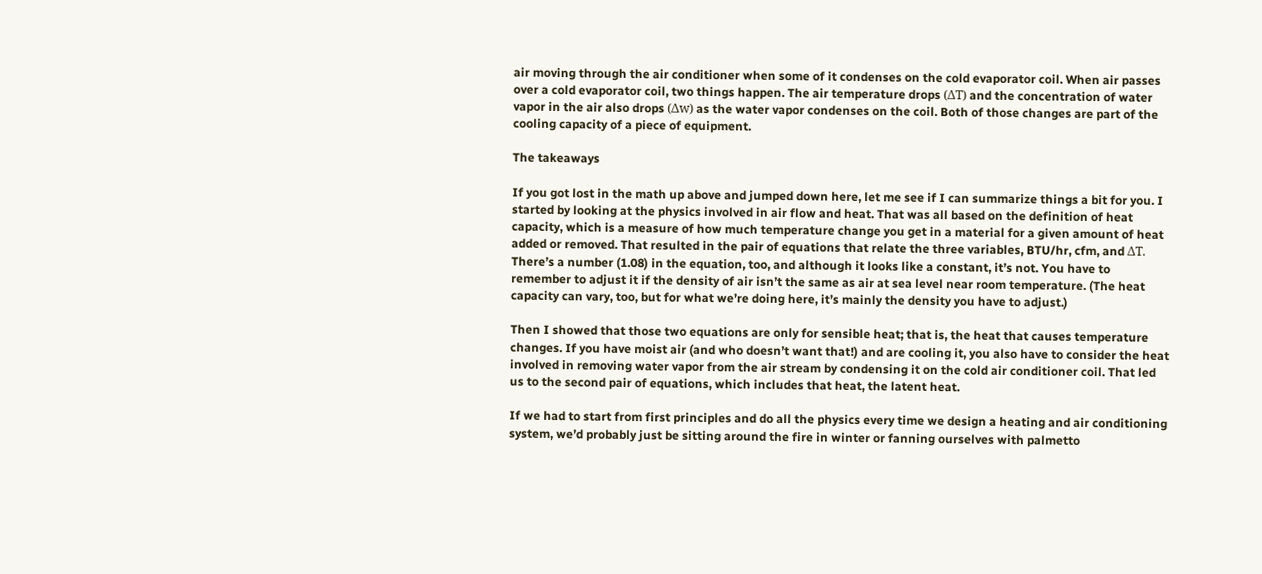air moving through the air conditioner when some of it condenses on the cold evaporator coil. When air passes over a cold evaporator coil, two things happen. The air temperature drops (ΔT) and the concentration of water vapor in the air also drops (Δw) as the water vapor condenses on the coil. Both of those changes are part of the cooling capacity of a piece of equipment.

The takeaways

If you got lost in the math up above and jumped down here, let me see if I can summarize things a bit for you. I started by looking at the physics involved in air flow and heat. That was all based on the definition of heat capacity, which is a measure of how much temperature change you get in a material for a given amount of heat added or removed. That resulted in the pair of equations that relate the three variables, BTU/hr, cfm, and ΔT. There’s a number (1.08) in the equation, too, and although it looks like a constant, it’s not. You have to remember to adjust it if the density of air isn’t the same as air at sea level near room temperature. (The heat capacity can vary, too, but for what we’re doing here, it’s mainly the density you have to adjust.)

Then I showed that those two equations are only for sensible heat; that is, the heat that causes temperature changes. If you have moist air (and who doesn’t want that!) and are cooling it, you also have to consider the heat involved in removing water vapor from the air stream by condensing it on the cold air conditioner coil. That led us to the second pair of equations, which includes that heat, the latent heat.

If we had to start from first principles and do all the physics every time we design a heating and air conditioning system, we’d probably just be sitting around the fire in winter or fanning ourselves with palmetto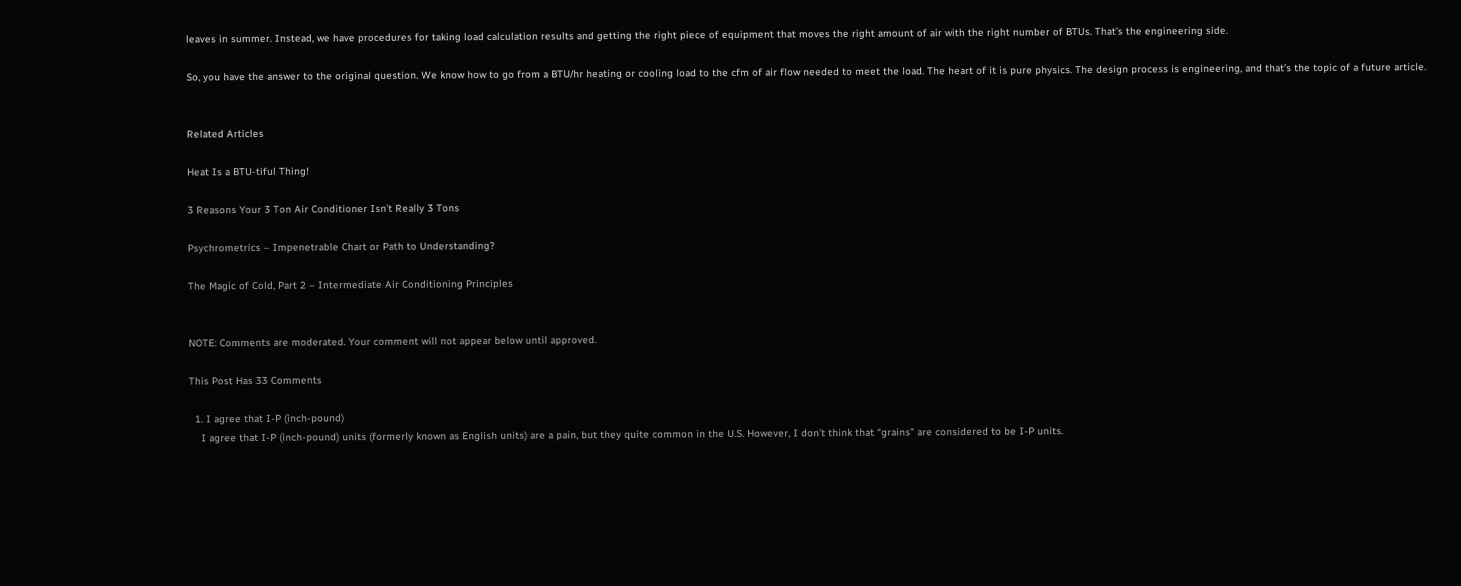leaves in summer. Instead, we have procedures for taking load calculation results and getting the right piece of equipment that moves the right amount of air with the right number of BTUs. That’s the engineering side.

So, you have the answer to the original question. We know how to go from a BTU/hr heating or cooling load to the cfm of air flow needed to meet the load. The heart of it is pure physics. The design process is engineering, and that’s the topic of a future article.


Related Articles

Heat Is a BTU-tiful Thing!

3 Reasons Your 3 Ton Air Conditioner Isn’t Really 3 Tons

Psychrometrics – Impenetrable Chart or Path to Understanding?

The Magic of Cold, Part 2 – Intermediate Air Conditioning Principles


NOTE: Comments are moderated. Your comment will not appear below until approved.

This Post Has 33 Comments

  1. I agree that I-P (inch-pound)
    I agree that I-P (inch-pound) units (formerly known as English units) are a pain, but they quite common in the U.S. However, I don’t think that “grains” are considered to be I-P units.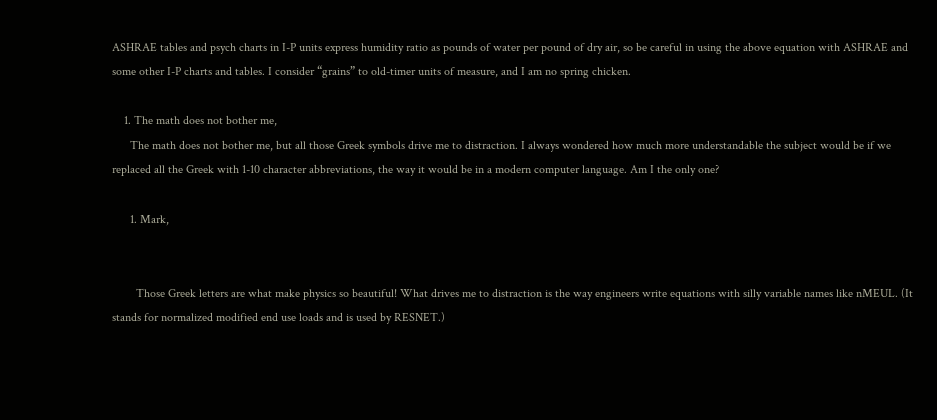ASHRAE tables and psych charts in I-P units express humidity ratio as pounds of water per pound of dry air, so be careful in using the above equation with ASHRAE and some other I-P charts and tables. I consider “grains” to old-timer units of measure, and I am no spring chicken.

    1. The math does not bother me,
      The math does not bother me, but all those Greek symbols drive me to distraction. I always wondered how much more understandable the subject would be if we replaced all the Greek with 1-10 character abbreviations, the way it would be in a modern computer language. Am I the only one?

      1. Mark,


        Those Greek letters are what make physics so beautiful! What drives me to distraction is the way engineers write equations with silly variable names like nMEUL. (It stands for normalized modified end use loads and is used by RESNET.)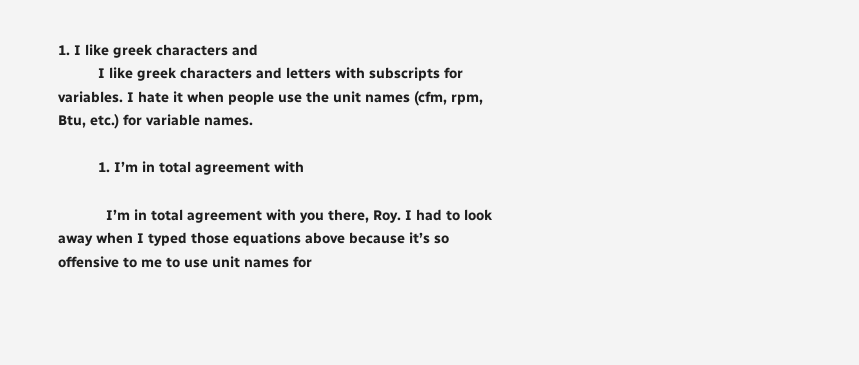1. I like greek characters and
          I like greek characters and letters with subscripts for variables. I hate it when people use the unit names (cfm, rpm, Btu, etc.) for variable names.

          1. I’m in total agreement with

            I’m in total agreement with you there, Roy. I had to look away when I typed those equations above because it’s so offensive to me to use unit names for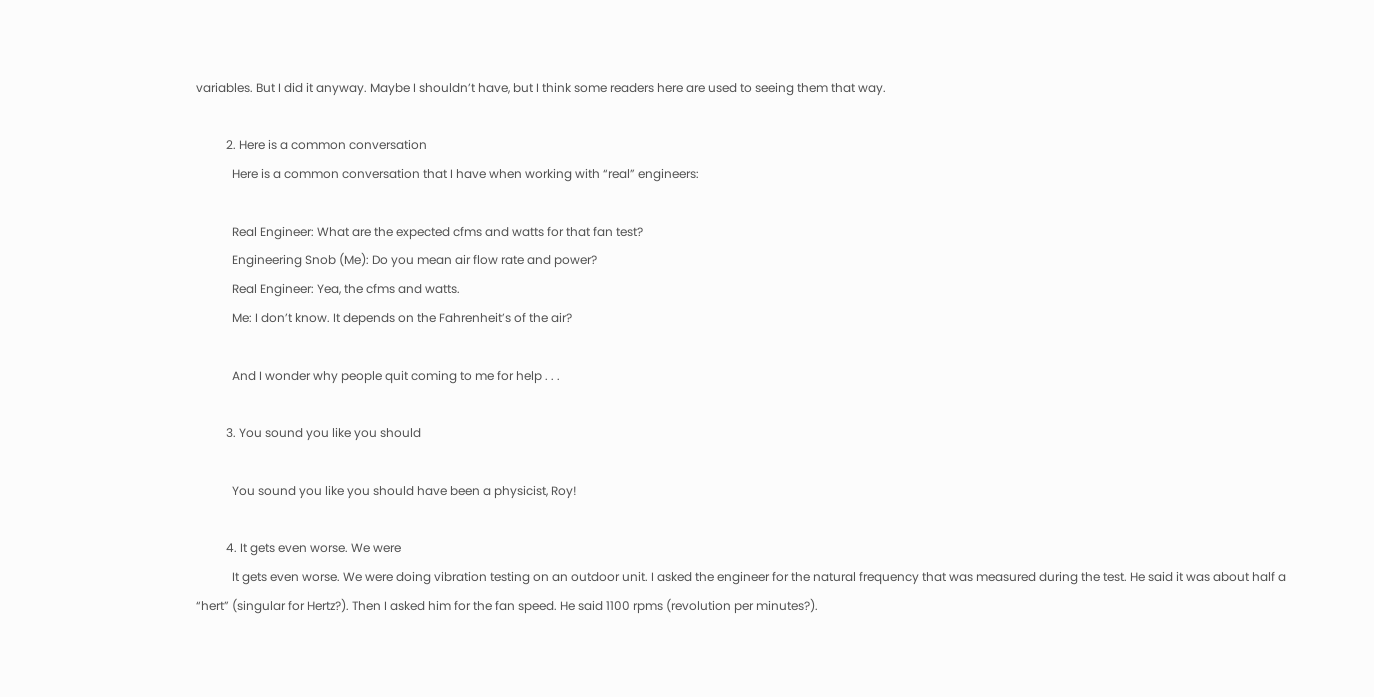variables. But I did it anyway. Maybe I shouldn’t have, but I think some readers here are used to seeing them that way.

          2. Here is a common conversation
            Here is a common conversation that I have when working with “real” engineers:

            Real Engineer: What are the expected cfms and watts for that fan test?
            Engineering Snob (Me): Do you mean air flow rate and power?
            Real Engineer: Yea, the cfms and watts.
            Me: I don’t know. It depends on the Fahrenheit’s of the air?

            And I wonder why people quit coming to me for help . . .

          3. You sound you like you should

            You sound you like you should have been a physicist, Roy!

          4. It gets even worse. We were
            It gets even worse. We were doing vibration testing on an outdoor unit. I asked the engineer for the natural frequency that was measured during the test. He said it was about half a “hert” (singular for Hertz?). Then I asked him for the fan speed. He said 1100 rpms (revolution per minutes?).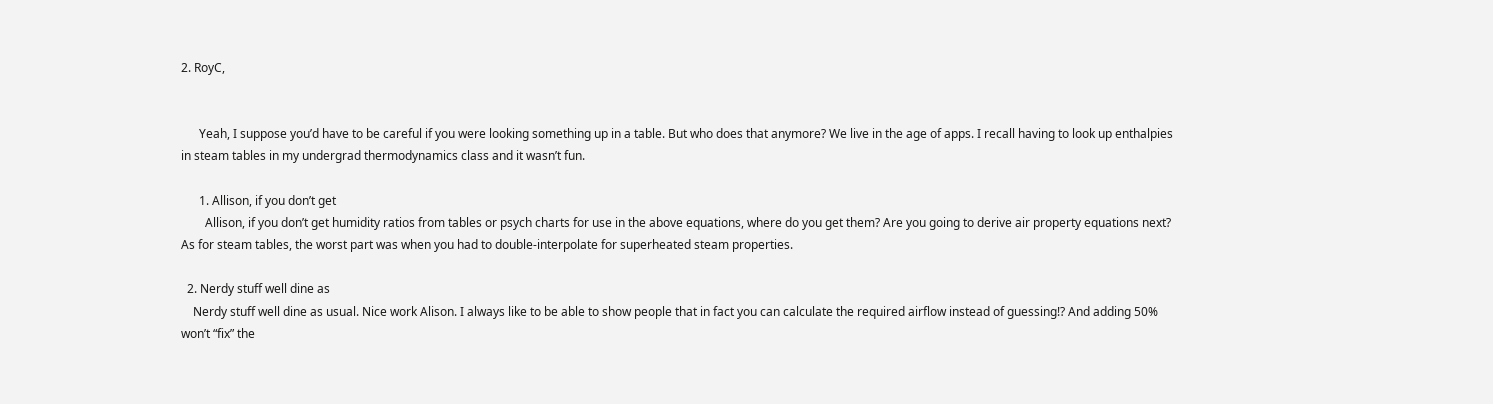2. RoyC,


      Yeah, I suppose you’d have to be careful if you were looking something up in a table. But who does that anymore? We live in the age of apps. I recall having to look up enthalpies in steam tables in my undergrad thermodynamics class and it wasn’t fun.

      1. Allison, if you don’t get
        Allison, if you don’t get humidity ratios from tables or psych charts for use in the above equations, where do you get them? Are you going to derive air property equations next? As for steam tables, the worst part was when you had to double-interpolate for superheated steam properties.

  2. Nerdy stuff well dine as
    Nerdy stuff well dine as usual. Nice work Alison. I always like to be able to show people that in fact you can calculate the required airflow instead of guessing!? And adding 50% won’t “fix” the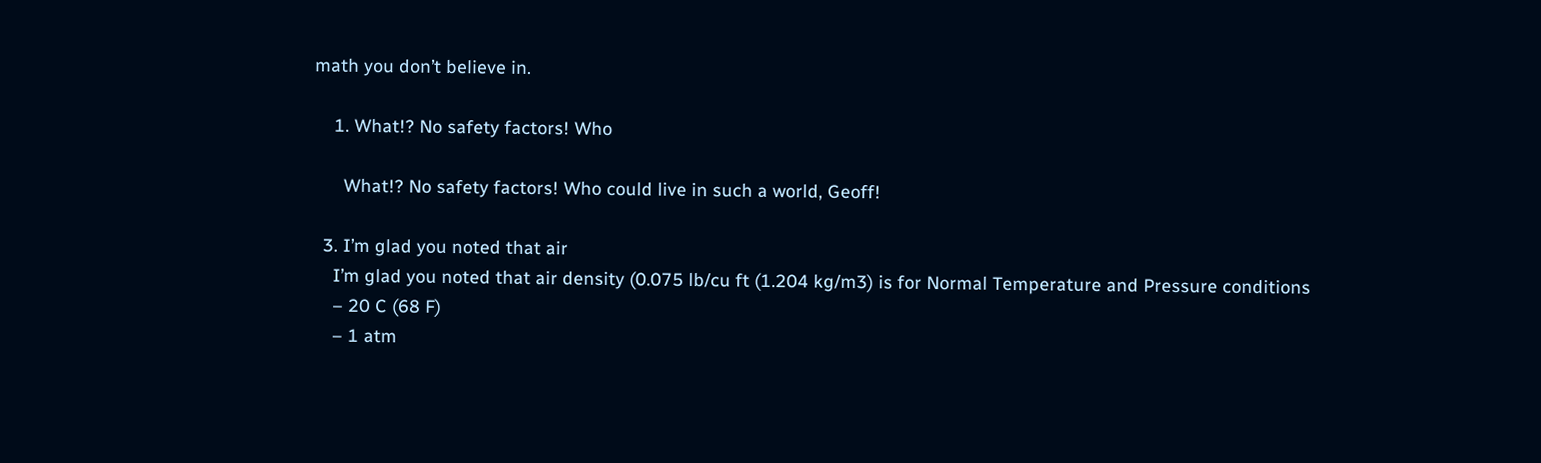math you don’t believe in.

    1. What!? No safety factors! Who

      What!? No safety factors! Who could live in such a world, Geoff!

  3. I’m glad you noted that air
    I’m glad you noted that air density (0.075 lb/cu ft (1.204 kg/m3) is for Normal Temperature and Pressure conditions
    – 20 C (68 F)
    – 1 atm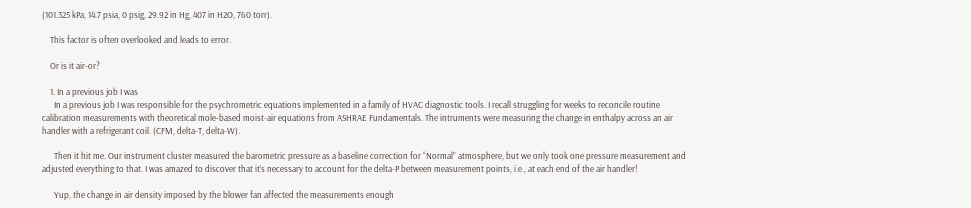(101.325 kPa, 14.7 psia, 0 psig, 29.92 in Hg, 407 in H2O, 760 torr).

    This factor is often overlooked and leads to error.

    Or is it air-or?

    1. In a previous job I was
      In a previous job I was responsible for the psychrometric equations implemented in a family of HVAC diagnostic tools. I recall struggling for weeks to reconcile routine calibration measurements with theoretical mole-based moist-air equations from ASHRAE Fundamentals. The intruments were measuring the change in enthalpy across an air handler with a refrigerant coil. (CFM, delta-T, delta-W).

      Then it hit me. Our instrument cluster measured the barometric pressure as a baseline correction for “Normal” atmosphere, but we only took one pressure measurement and adjusted everything to that. I was amazed to discover that it’s necessary to account for the delta-P between measurement points, i.e., at each end of the air handler!

      Yup, the change in air density imposed by the blower fan affected the measurements enough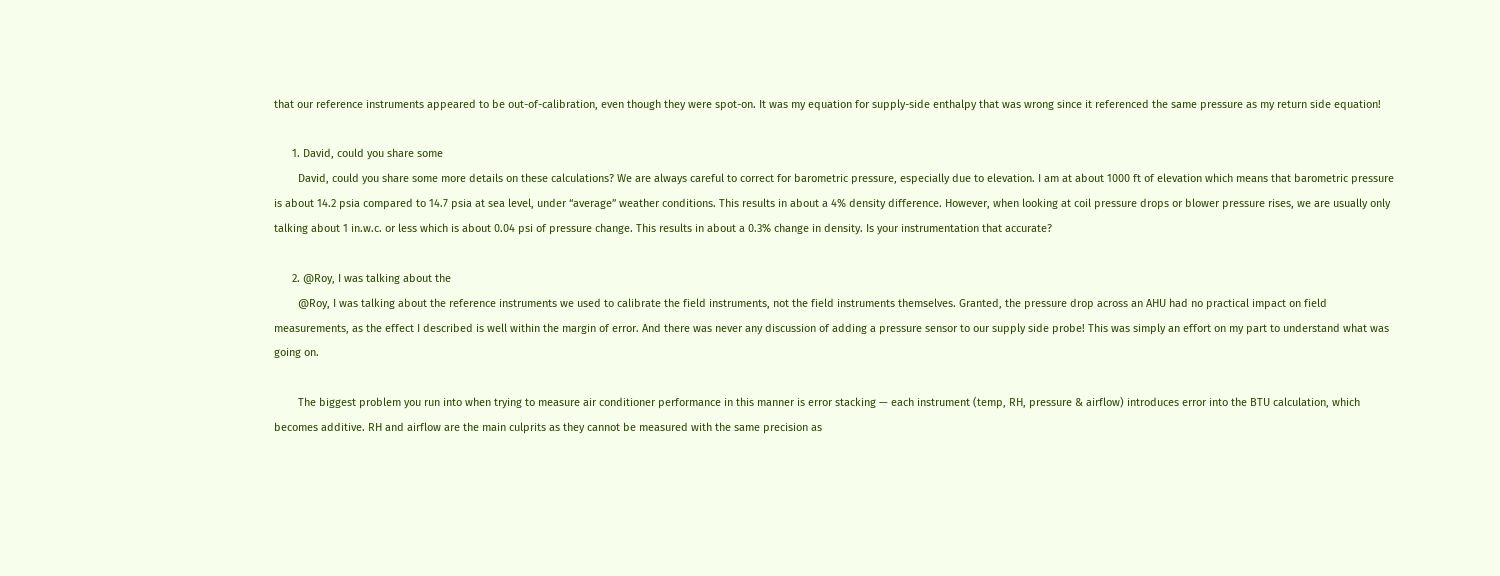that our reference instruments appeared to be out-of-calibration, even though they were spot-on. It was my equation for supply-side enthalpy that was wrong since it referenced the same pressure as my return side equation!

      1. David, could you share some
        David, could you share some more details on these calculations? We are always careful to correct for barometric pressure, especially due to elevation. I am at about 1000 ft of elevation which means that barometric pressure is about 14.2 psia compared to 14.7 psia at sea level, under “average” weather conditions. This results in about a 4% density difference. However, when looking at coil pressure drops or blower pressure rises, we are usually only talking about 1 in.w.c. or less which is about 0.04 psi of pressure change. This results in about a 0.3% change in density. Is your instrumentation that accurate?

      2. @Roy, I was talking about the
        @Roy, I was talking about the reference instruments we used to calibrate the field instruments, not the field instruments themselves. Granted, the pressure drop across an AHU had no practical impact on field measurements, as the effect I described is well within the margin of error. And there was never any discussion of adding a pressure sensor to our supply side probe! This was simply an effort on my part to understand what was going on.

        The biggest problem you run into when trying to measure air conditioner performance in this manner is error stacking — each instrument (temp, RH, pressure & airflow) introduces error into the BTU calculation, which becomes additive. RH and airflow are the main culprits as they cannot be measured with the same precision as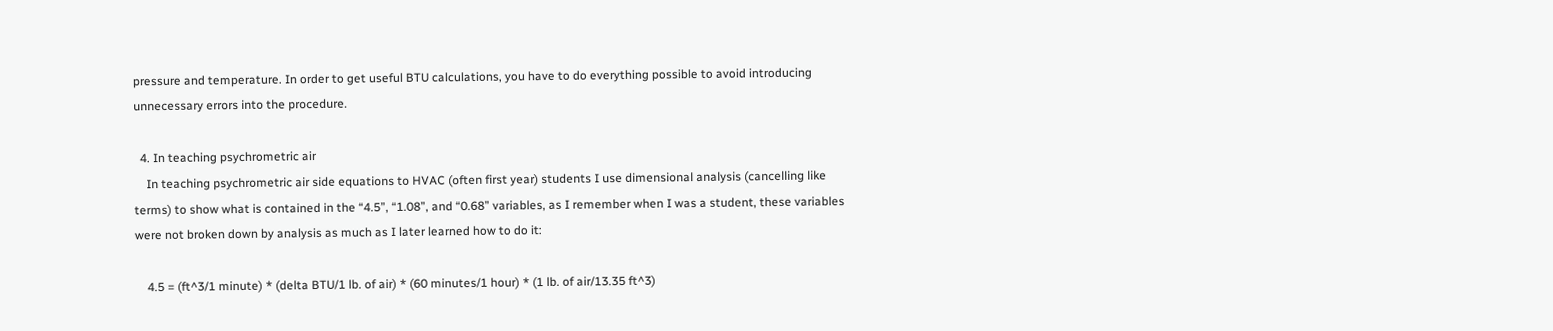pressure and temperature. In order to get useful BTU calculations, you have to do everything possible to avoid introducing unnecessary errors into the procedure.

  4. In teaching psychrometric air
    In teaching psychrometric air side equations to HVAC (often first year) students I use dimensional analysis (cancelling like terms) to show what is contained in the “4.5”, “1.08”, and “0.68” variables, as I remember when I was a student, these variables were not broken down by analysis as much as I later learned how to do it:

    4.5 = (ft^3/1 minute) * (delta BTU/1 lb. of air) * (60 minutes/1 hour) * (1 lb. of air/13.35 ft^3)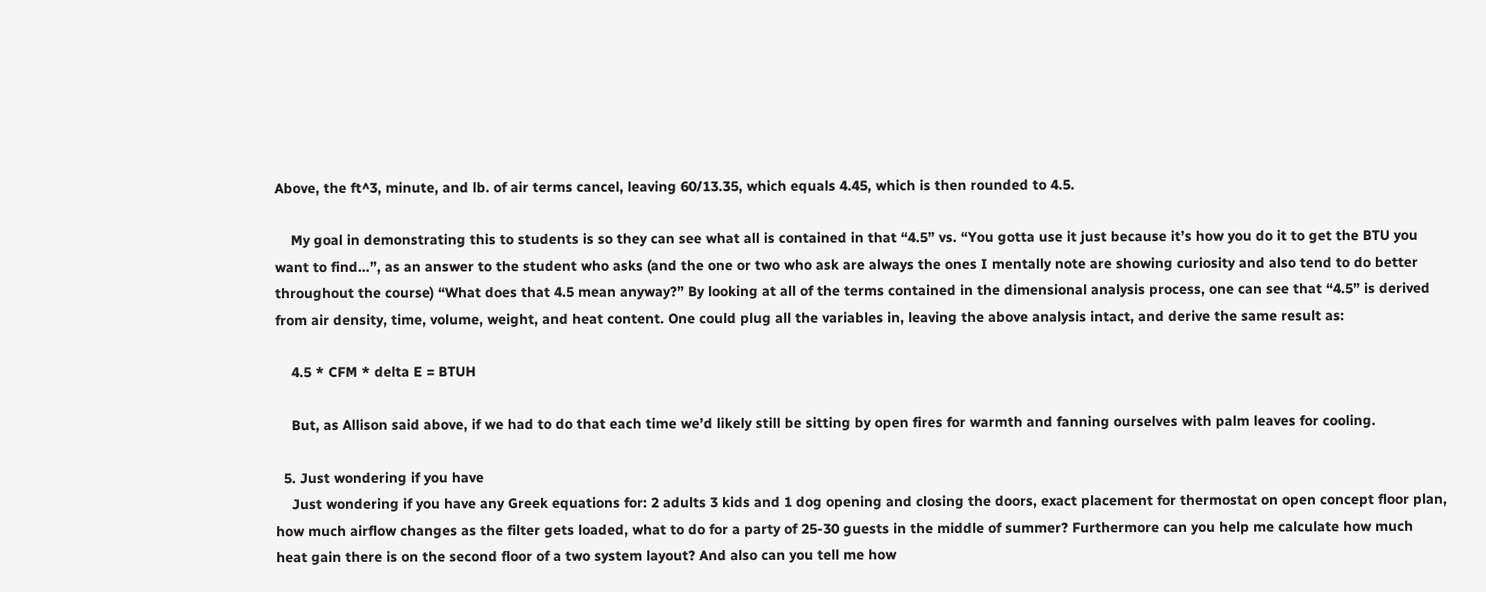Above, the ft^3, minute, and lb. of air terms cancel, leaving 60/13.35, which equals 4.45, which is then rounded to 4.5.

    My goal in demonstrating this to students is so they can see what all is contained in that “4.5” vs. “You gotta use it just because it’s how you do it to get the BTU you want to find…”, as an answer to the student who asks (and the one or two who ask are always the ones I mentally note are showing curiosity and also tend to do better throughout the course) “What does that 4.5 mean anyway?” By looking at all of the terms contained in the dimensional analysis process, one can see that “4.5” is derived from air density, time, volume, weight, and heat content. One could plug all the variables in, leaving the above analysis intact, and derive the same result as:

    4.5 * CFM * delta E = BTUH

    But, as Allison said above, if we had to do that each time we’d likely still be sitting by open fires for warmth and fanning ourselves with palm leaves for cooling.

  5. Just wondering if you have
    Just wondering if you have any Greek equations for: 2 adults 3 kids and 1 dog opening and closing the doors, exact placement for thermostat on open concept floor plan, how much airflow changes as the filter gets loaded, what to do for a party of 25-30 guests in the middle of summer? Furthermore can you help me calculate how much heat gain there is on the second floor of a two system layout? And also can you tell me how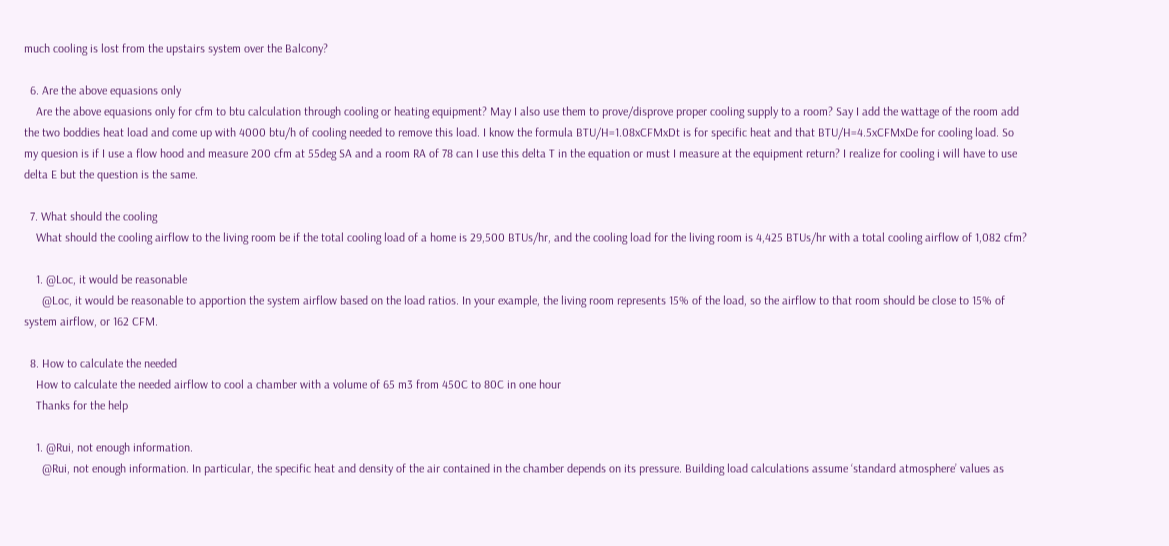much cooling is lost from the upstairs system over the Balcony?

  6. Are the above equasions only
    Are the above equasions only for cfm to btu calculation through cooling or heating equipment? May I also use them to prove/disprove proper cooling supply to a room? Say I add the wattage of the room add the two boddies heat load and come up with 4000 btu/h of cooling needed to remove this load. I know the formula BTU/H=1.08xCFMxDt is for specific heat and that BTU/H=4.5xCFMxDe for cooling load. So my quesion is if I use a flow hood and measure 200 cfm at 55deg SA and a room RA of 78 can I use this delta T in the equation or must I measure at the equipment return? I realize for cooling i will have to use delta E but the question is the same.

  7. What should the cooling
    What should the cooling airflow to the living room be if the total cooling load of a home is 29,500 BTUs/hr, and the cooling load for the living room is 4,425 BTUs/hr with a total cooling airflow of 1,082 cfm?

    1. @Loc, it would be reasonable
      @Loc, it would be reasonable to apportion the system airflow based on the load ratios. In your example, the living room represents 15% of the load, so the airflow to that room should be close to 15% of system airflow, or 162 CFM.

  8. How to calculate the needed
    How to calculate the needed airflow to cool a chamber with a volume of 65 m3 from 450C to 80C in one hour
    Thanks for the help

    1. @Rui, not enough information.
      @Rui, not enough information. In particular, the specific heat and density of the air contained in the chamber depends on its pressure. Building load calculations assume ‘standard atmosphere’ values as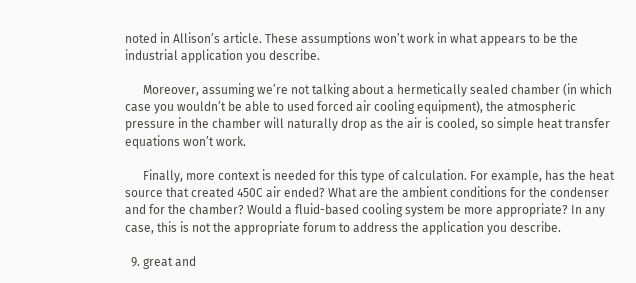noted in Allison’s article. These assumptions won’t work in what appears to be the industrial application you describe.

      Moreover, assuming we’re not talking about a hermetically sealed chamber (in which case you wouldn’t be able to used forced air cooling equipment), the atmospheric pressure in the chamber will naturally drop as the air is cooled, so simple heat transfer equations won’t work.

      Finally, more context is needed for this type of calculation. For example, has the heat source that created 450C air ended? What are the ambient conditions for the condenser and for the chamber? Would a fluid-based cooling system be more appropriate? In any case, this is not the appropriate forum to address the application you describe.

  9. great and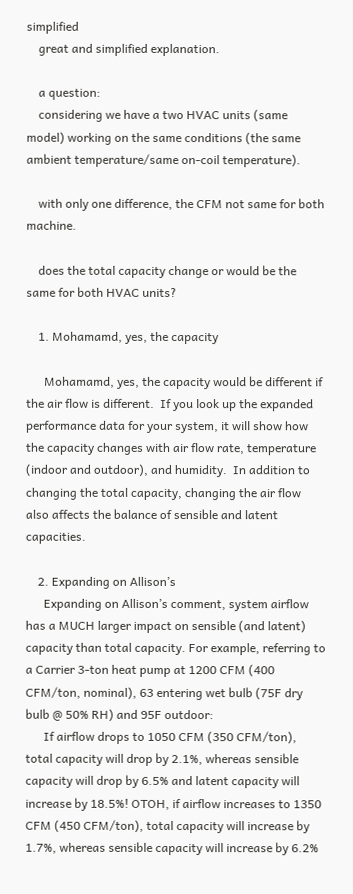simplified
    great and simplified explanation.

    a question:
    considering we have a two HVAC units (same model) working on the same conditions (the same ambient temperature/same on-coil temperature).

    with only one difference, the CFM not same for both machine.

    does the total capacity change or would be the same for both HVAC units?

    1. Mohamamd, yes, the capacity

      Mohamamd, yes, the capacity would be different if the air flow is different.  If you look up the expanded performance data for your system, it will show how the capacity changes with air flow rate, temperature (indoor and outdoor), and humidity.  In addition to changing the total capacity, changing the air flow also affects the balance of sensible and latent capacities.

    2. Expanding on Allison’s
      Expanding on Allison’s comment, system airflow has a MUCH larger impact on sensible (and latent) capacity than total capacity. For example, referring to a Carrier 3-ton heat pump at 1200 CFM (400 CFM/ton, nominal), 63 entering wet bulb (75F dry bulb @ 50% RH) and 95F outdoor:
      If airflow drops to 1050 CFM (350 CFM/ton), total capacity will drop by 2.1%, whereas sensible capacity will drop by 6.5% and latent capacity will increase by 18.5%! OTOH, if airflow increases to 1350 CFM (450 CFM/ton), total capacity will increase by 1.7%, whereas sensible capacity will increase by 6.2%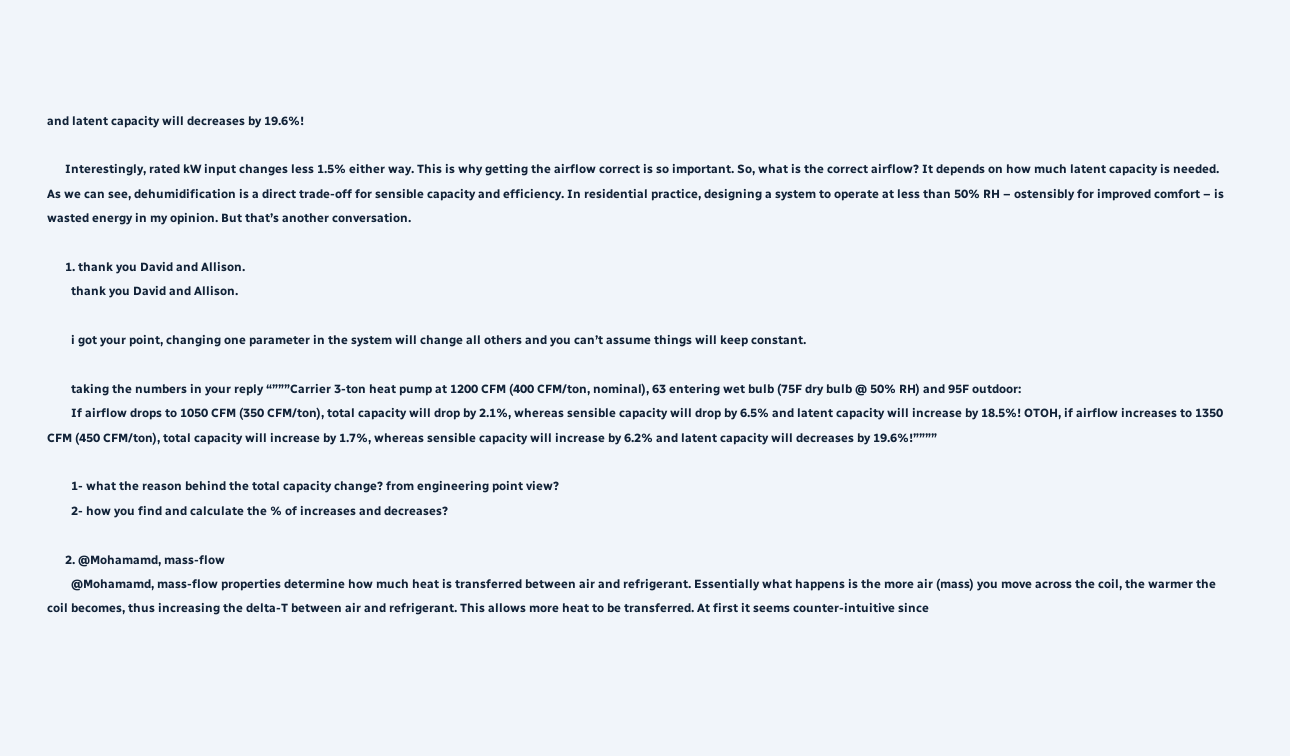and latent capacity will decreases by 19.6%!

      Interestingly, rated kW input changes less 1.5% either way. This is why getting the airflow correct is so important. So, what is the correct airflow? It depends on how much latent capacity is needed. As we can see, dehumidification is a direct trade-off for sensible capacity and efficiency. In residential practice, designing a system to operate at less than 50% RH – ostensibly for improved comfort – is wasted energy in my opinion. But that’s another conversation.

      1. thank you David and Allison.
        thank you David and Allison.

        i got your point, changing one parameter in the system will change all others and you can’t assume things will keep constant.

        taking the numbers in your reply “”””Carrier 3-ton heat pump at 1200 CFM (400 CFM/ton, nominal), 63 entering wet bulb (75F dry bulb @ 50% RH) and 95F outdoor:
        If airflow drops to 1050 CFM (350 CFM/ton), total capacity will drop by 2.1%, whereas sensible capacity will drop by 6.5% and latent capacity will increase by 18.5%! OTOH, if airflow increases to 1350 CFM (450 CFM/ton), total capacity will increase by 1.7%, whereas sensible capacity will increase by 6.2% and latent capacity will decreases by 19.6%!””””

        1- what the reason behind the total capacity change? from engineering point view?
        2- how you find and calculate the % of increases and decreases?

      2. @Mohamamd, mass-flow
        @Mohamamd, mass-flow properties determine how much heat is transferred between air and refrigerant. Essentially what happens is the more air (mass) you move across the coil, the warmer the coil becomes, thus increasing the delta-T between air and refrigerant. This allows more heat to be transferred. At first it seems counter-intuitive since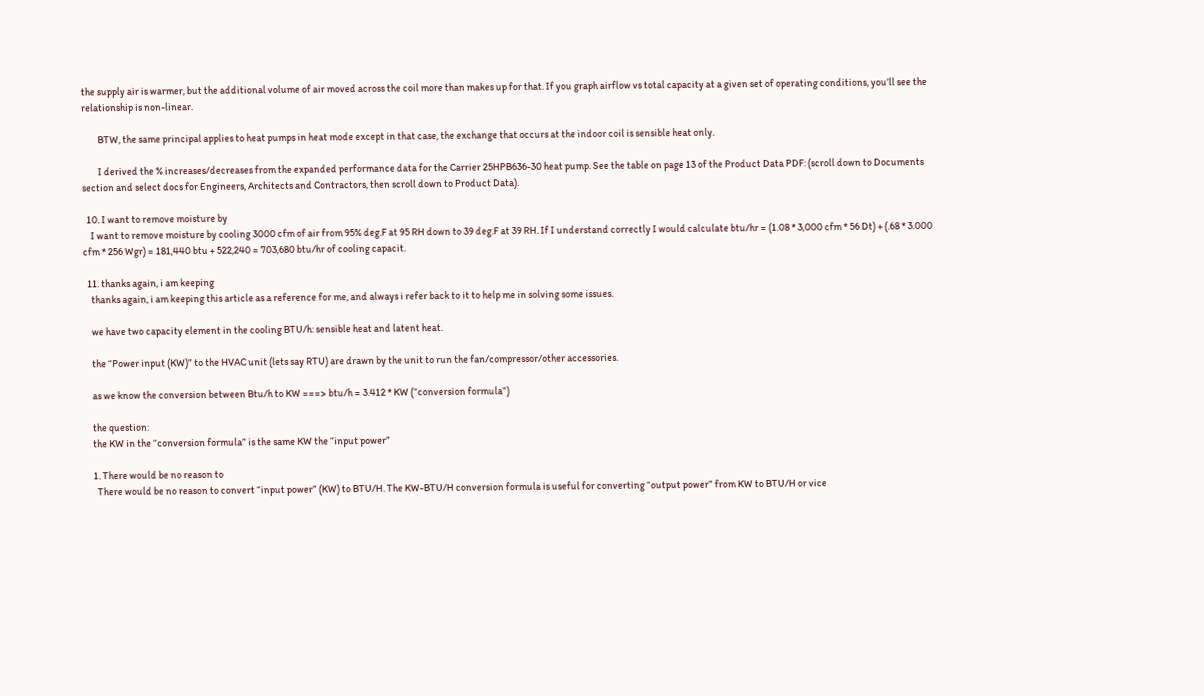the supply air is warmer, but the additional volume of air moved across the coil more than makes up for that. If you graph airflow vs total capacity at a given set of operating conditions, you’ll see the relationship is non-linear.

        BTW, the same principal applies to heat pumps in heat mode except in that case, the exchange that occurs at the indoor coil is sensible heat only.

        I derived the % increases/decreases from the expanded performance data for the Carrier 25HPB636-30 heat pump. See the table on page 13 of the Product Data PDF: (scroll down to Documents section and select docs for Engineers, Architects and Contractors, then scroll down to Product Data).

  10. I want to remove moisture by
    I want to remove moisture by cooling 3000 cfm of air from 95% deg.F at 95 RH down to 39 deg.F at 39 RH. If I understand correctly I would calculate btu/hr = (1.08 * 3,000 cfm * 56 Dt) + (.68 * 3.000 cfm * 256 Wgr) = 181,440 btu + 522,240 = 703,680 btu/hr of cooling capacit.

  11. thanks again, i am keeping
    thanks again, i am keeping this article as a reference for me, and always i refer back to it to help me in solving some issues.

    we have two capacity element in the cooling BTU/h: sensible heat and latent heat.

    the “Power input (KW)” to the HVAC unit (lets say RTU) are drawn by the unit to run the fan/compressor/other accessories.

    as we know the conversion between Btu/h to KW ===> btu/h = 3.412 * KW (“conversion formula”)

    the question:
    the KW in the “conversion formula” is the same KW the “input power”

    1. There would be no reason to
      There would be no reason to convert “input power” (KW) to BTU/H. The KW-BTU/H conversion formula is useful for converting “output power” from KW to BTU/H or vice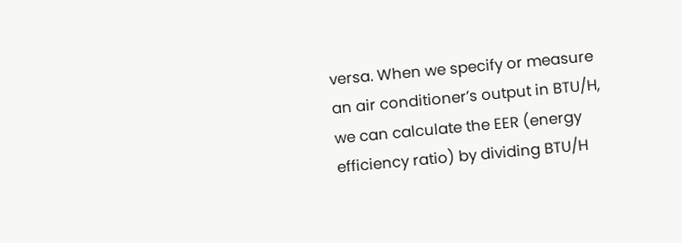versa. When we specify or measure an air conditioner’s output in BTU/H, we can calculate the EER (energy efficiency ratio) by dividing BTU/H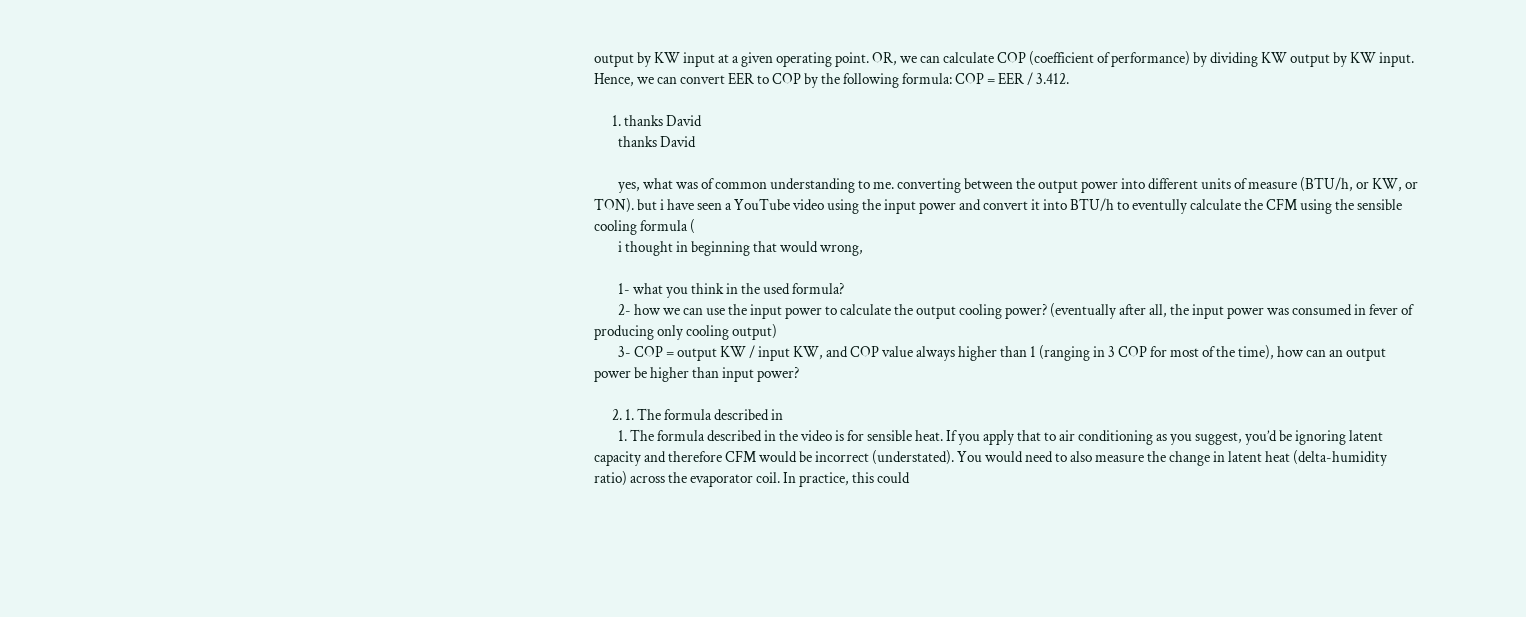output by KW input at a given operating point. OR, we can calculate COP (coefficient of performance) by dividing KW output by KW input. Hence, we can convert EER to COP by the following formula: COP = EER / 3.412.

      1. thanks David
        thanks David

        yes, what was of common understanding to me. converting between the output power into different units of measure (BTU/h, or KW, or TON). but i have seen a YouTube video using the input power and convert it into BTU/h to eventully calculate the CFM using the sensible cooling formula (
        i thought in beginning that would wrong,

        1- what you think in the used formula?
        2- how we can use the input power to calculate the output cooling power? (eventually after all, the input power was consumed in fever of producing only cooling output)
        3- COP = output KW / input KW, and COP value always higher than 1 (ranging in 3 COP for most of the time), how can an output power be higher than input power?

      2. 1. The formula described in
        1. The formula described in the video is for sensible heat. If you apply that to air conditioning as you suggest, you’d be ignoring latent capacity and therefore CFM would be incorrect (understated). You would need to also measure the change in latent heat (delta-humidity ratio) across the evaporator coil. In practice, this could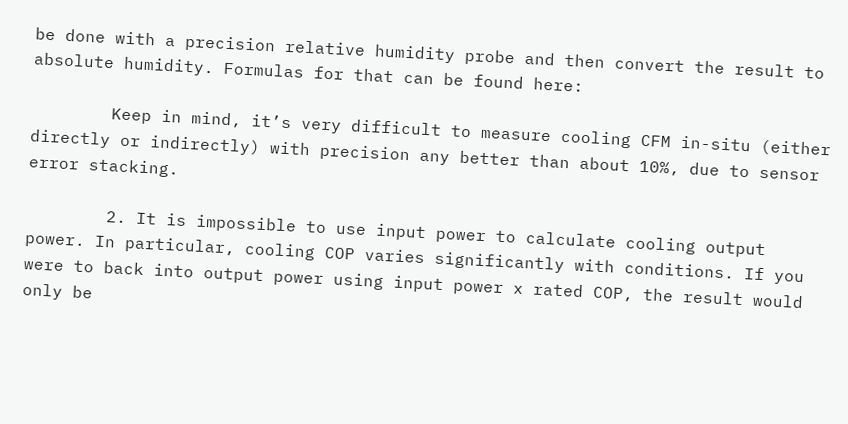be done with a precision relative humidity probe and then convert the result to absolute humidity. Formulas for that can be found here:

        Keep in mind, it’s very difficult to measure cooling CFM in-situ (either directly or indirectly) with precision any better than about 10%, due to sensor error stacking.

        2. It is impossible to use input power to calculate cooling output power. In particular, cooling COP varies significantly with conditions. If you were to back into output power using input power x rated COP, the result would only be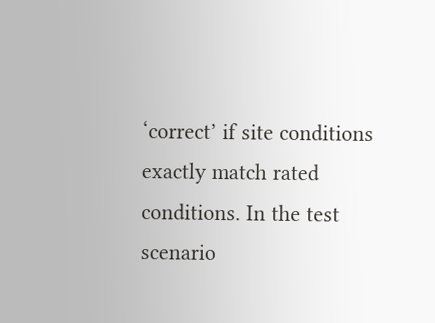‘correct’ if site conditions exactly match rated conditions. In the test scenario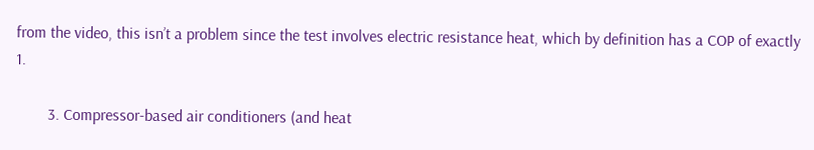from the video, this isn’t a problem since the test involves electric resistance heat, which by definition has a COP of exactly 1.

        3. Compressor-based air conditioners (and heat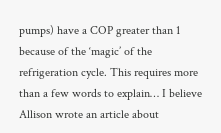pumps) have a COP greater than 1 because of the ‘magic’ of the refrigeration cycle. This requires more than a few words to explain… I believe Allison wrote an article about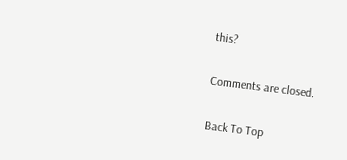this?

Comments are closed.

Back To Top